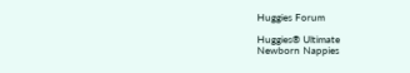Huggies Forum

Huggies® Ultimate
Newborn Nappies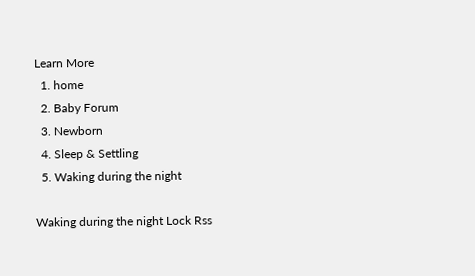Learn More
  1. home
  2. Baby Forum
  3. Newborn
  4. Sleep & Settling
  5. Waking during the night

Waking during the night Lock Rss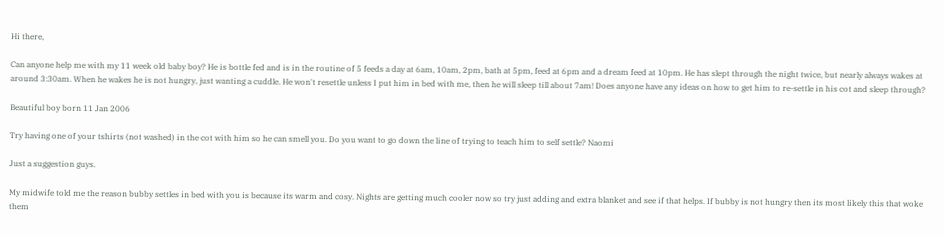Hi there,

Can anyone help me with my 11 week old baby boy? He is bottle fed and is in the routine of 5 feeds a day at 6am, 10am, 2pm, bath at 5pm, feed at 6pm and a dream feed at 10pm. He has slept through the night twice, but nearly always wakes at around 3:30am. When he wakes he is not hungry, just wanting a cuddle. He won't resettle unless I put him in bed with me, then he will sleep till about 7am! Does anyone have any ideas on how to get him to re-settle in his cot and sleep through?

Beautiful boy born 11 Jan 2006

Try having one of your tshirts (not washed) in the cot with him so he can smell you. Do you want to go down the line of trying to teach him to self settle? Naomi

Just a suggestion guys.

My midwife told me the reason bubby settles in bed with you is because its warm and cosy. Nights are getting much cooler now so try just adding and extra blanket and see if that helps. If bubby is not hungry then its most likely this that woke them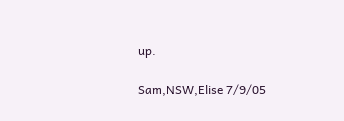up.

Sam,NSW,Elise 7/9/05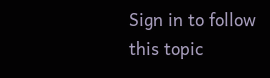Sign in to follow this topic